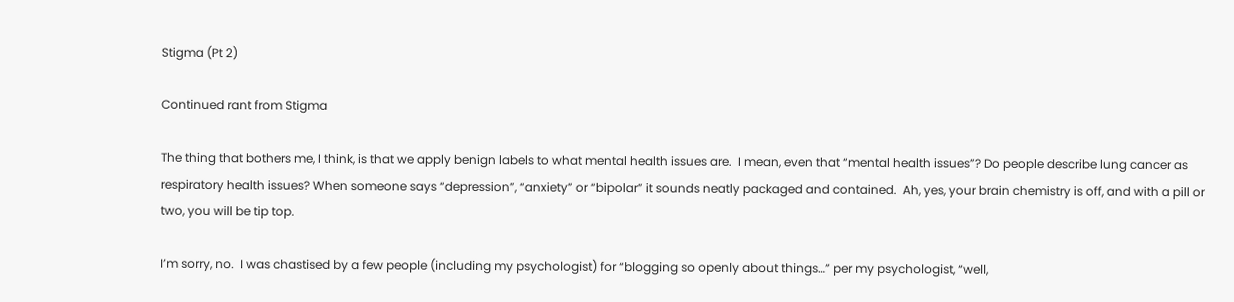Stigma (Pt 2)

Continued rant from Stigma

The thing that bothers me, I think, is that we apply benign labels to what mental health issues are.  I mean, even that “mental health issues”? Do people describe lung cancer as respiratory health issues? When someone says “depression”, “anxiety” or “bipolar” it sounds neatly packaged and contained.  Ah, yes, your brain chemistry is off, and with a pill or two, you will be tip top.

I’m sorry, no.  I was chastised by a few people (including my psychologist) for “blogging so openly about things…” per my psychologist, “well,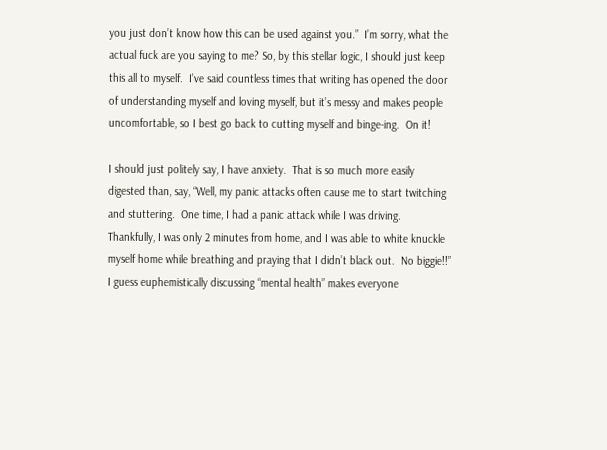you just don’t know how this can be used against you.”  I’m sorry, what the actual fuck are you saying to me? So, by this stellar logic, I should just keep this all to myself.  I’ve said countless times that writing has opened the door of understanding myself and loving myself, but it’s messy and makes people uncomfortable, so I best go back to cutting myself and binge-ing.  On it!

I should just politely say, I have anxiety.  That is so much more easily digested than, say, “Well, my panic attacks often cause me to start twitching and stuttering.  One time, I had a panic attack while I was driving.  Thankfully, I was only 2 minutes from home, and I was able to white knuckle myself home while breathing and praying that I didn’t black out.  No biggie!!” I guess euphemistically discussing “mental health” makes everyone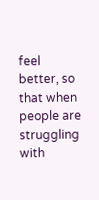feel better, so that when people are struggling with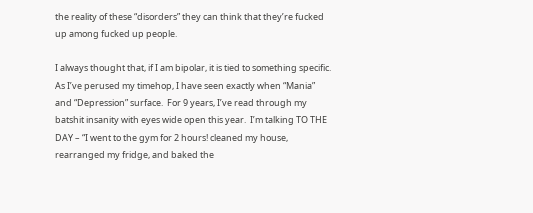the reality of these “disorders” they can think that they’re fucked up among fucked up people.

I always thought that, if I am bipolar, it is tied to something specific.  As I’ve perused my timehop, I have seen exactly when “Mania” and “Depression” surface.  For 9 years, I’ve read through my batshit insanity with eyes wide open this year.  I’m talking TO THE DAY – “I went to the gym for 2 hours! cleaned my house, rearranged my fridge, and baked the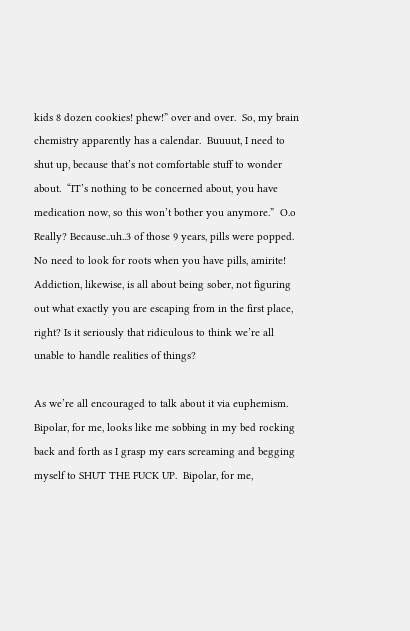kids 8 dozen cookies! phew!” over and over.  So, my brain chemistry apparently has a calendar.  Buuuut, I need to shut up, because that’s not comfortable stuff to wonder about.  “IT’s nothing to be concerned about, you have medication now, so this won’t bother you anymore.”  O.o Really? Because..uh..3 of those 9 years, pills were popped.  No need to look for roots when you have pills, amirite!  Addiction, likewise, is all about being sober, not figuring out what exactly you are escaping from in the first place, right? Is it seriously that ridiculous to think we’re all unable to handle realities of things?

As we’re all encouraged to talk about it via euphemism.  Bipolar, for me, looks like me sobbing in my bed rocking back and forth as I grasp my ears screaming and begging myself to SHUT THE FUCK UP.  Bipolar, for me,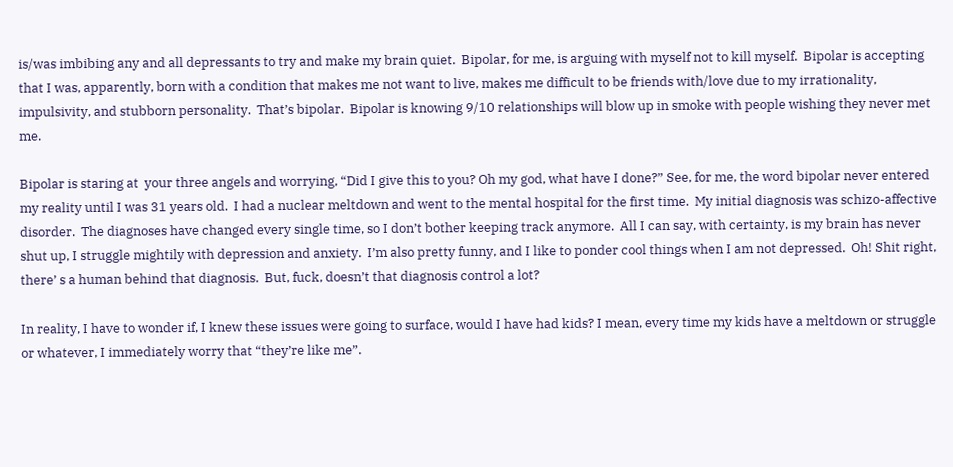is/was imbibing any and all depressants to try and make my brain quiet.  Bipolar, for me, is arguing with myself not to kill myself.  Bipolar is accepting that I was, apparently, born with a condition that makes me not want to live, makes me difficult to be friends with/love due to my irrationality, impulsivity, and stubborn personality.  That’s bipolar.  Bipolar is knowing 9/10 relationships will blow up in smoke with people wishing they never met me.

Bipolar is staring at  your three angels and worrying, “Did I give this to you? Oh my god, what have I done?” See, for me, the word bipolar never entered my reality until I was 31 years old.  I had a nuclear meltdown and went to the mental hospital for the first time.  My initial diagnosis was schizo-affective disorder.  The diagnoses have changed every single time, so I don’t bother keeping track anymore.  All I can say, with certainty, is my brain has never shut up, I struggle mightily with depression and anxiety.  I’m also pretty funny, and I like to ponder cool things when I am not depressed.  Oh! Shit right, there’ s a human behind that diagnosis.  But, fuck, doesn’t that diagnosis control a lot?

In reality, I have to wonder if, I knew these issues were going to surface, would I have had kids? I mean, every time my kids have a meltdown or struggle or whatever, I immediately worry that “they’re like me”.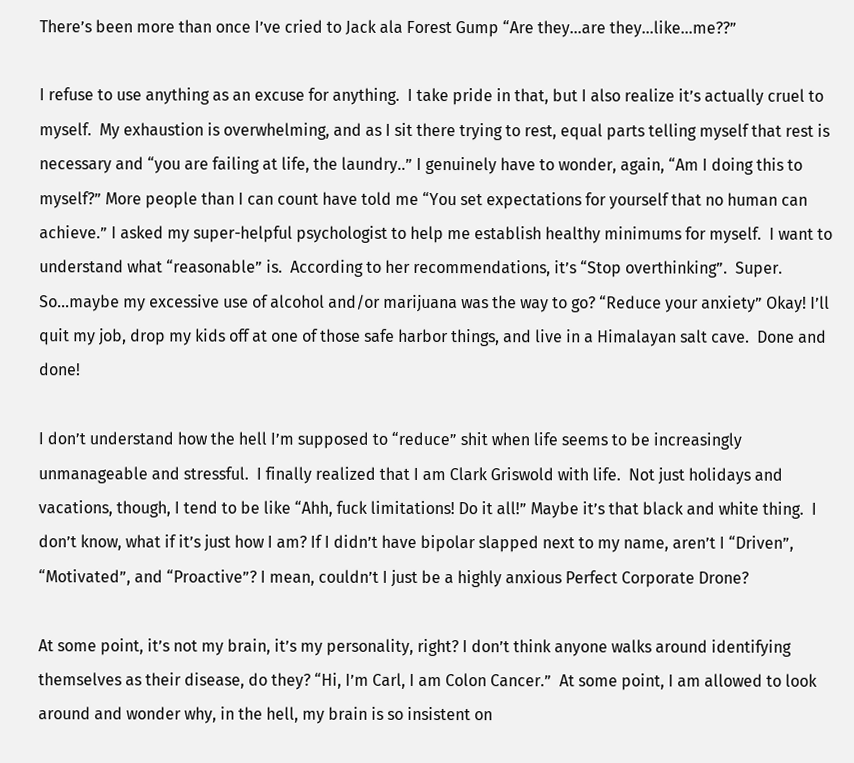There’s been more than once I’ve cried to Jack ala Forest Gump “Are they…are they…like…me??”

I refuse to use anything as an excuse for anything.  I take pride in that, but I also realize it’s actually cruel to myself.  My exhaustion is overwhelming, and as I sit there trying to rest, equal parts telling myself that rest is necessary and “you are failing at life, the laundry..” I genuinely have to wonder, again, “Am I doing this to myself?” More people than I can count have told me “You set expectations for yourself that no human can achieve.” I asked my super-helpful psychologist to help me establish healthy minimums for myself.  I want to understand what “reasonable” is.  According to her recommendations, it’s “Stop overthinking”.  Super.  So…maybe my excessive use of alcohol and/or marijuana was the way to go? “Reduce your anxiety” Okay! I’ll quit my job, drop my kids off at one of those safe harbor things, and live in a Himalayan salt cave.  Done and done!

I don’t understand how the hell I’m supposed to “reduce” shit when life seems to be increasingly unmanageable and stressful.  I finally realized that I am Clark Griswold with life.  Not just holidays and vacations, though, I tend to be like “Ahh, fuck limitations! Do it all!” Maybe it’s that black and white thing.  I don’t know, what if it’s just how I am? If I didn’t have bipolar slapped next to my name, aren’t I “Driven”, “Motivated”, and “Proactive”? I mean, couldn’t I just be a highly anxious Perfect Corporate Drone?

At some point, it’s not my brain, it’s my personality, right? I don’t think anyone walks around identifying themselves as their disease, do they? “Hi, I’m Carl, I am Colon Cancer.”  At some point, I am allowed to look around and wonder why, in the hell, my brain is so insistent on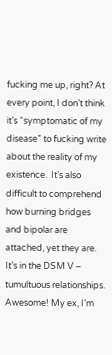fucking me up, right? At every point, I don’t think it’s “symptomatic of my disease” to fucking write about the reality of my existence.  It’s also difficult to comprehend how burning bridges and bipolar are attached, yet they are.  It’s in the DSM V – tumultuous relationships.  Awesome! My ex, I’m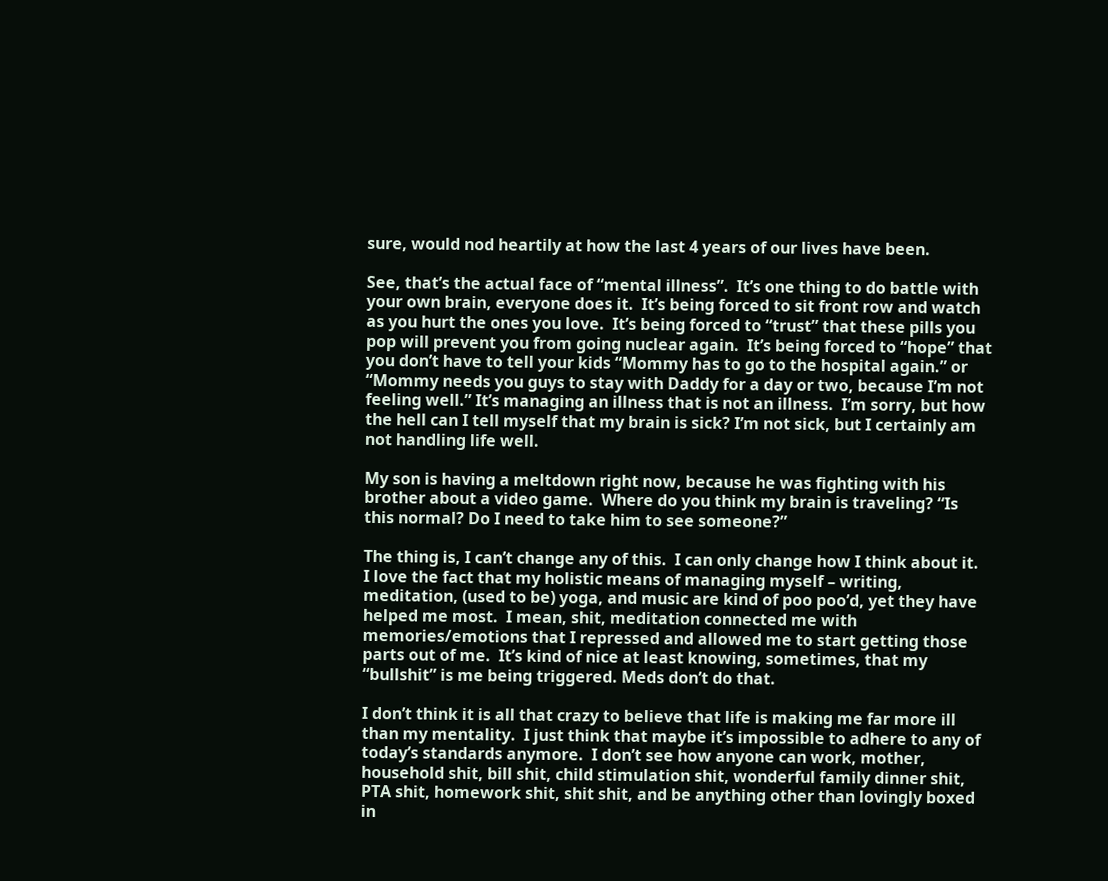sure, would nod heartily at how the last 4 years of our lives have been.

See, that’s the actual face of “mental illness”.  It’s one thing to do battle with your own brain, everyone does it.  It’s being forced to sit front row and watch as you hurt the ones you love.  It’s being forced to “trust” that these pills you pop will prevent you from going nuclear again.  It’s being forced to “hope” that you don’t have to tell your kids “Mommy has to go to the hospital again.” or “Mommy needs you guys to stay with Daddy for a day or two, because I’m not feeling well.” It’s managing an illness that is not an illness.  I’m sorry, but how the hell can I tell myself that my brain is sick? I’m not sick, but I certainly am not handling life well.

My son is having a meltdown right now, because he was fighting with his brother about a video game.  Where do you think my brain is traveling? “Is this normal? Do I need to take him to see someone?”

The thing is, I can’t change any of this.  I can only change how I think about it.  I love the fact that my holistic means of managing myself – writing, meditation, (used to be) yoga, and music are kind of poo poo’d, yet they have helped me most.  I mean, shit, meditation connected me with memories/emotions that I repressed and allowed me to start getting those parts out of me.  It’s kind of nice at least knowing, sometimes, that my “bullshit” is me being triggered. Meds don’t do that.

I don’t think it is all that crazy to believe that life is making me far more ill than my mentality.  I just think that maybe it’s impossible to adhere to any of today’s standards anymore.  I don’t see how anyone can work, mother, household shit, bill shit, child stimulation shit, wonderful family dinner shit, PTA shit, homework shit, shit shit, and be anything other than lovingly boxed in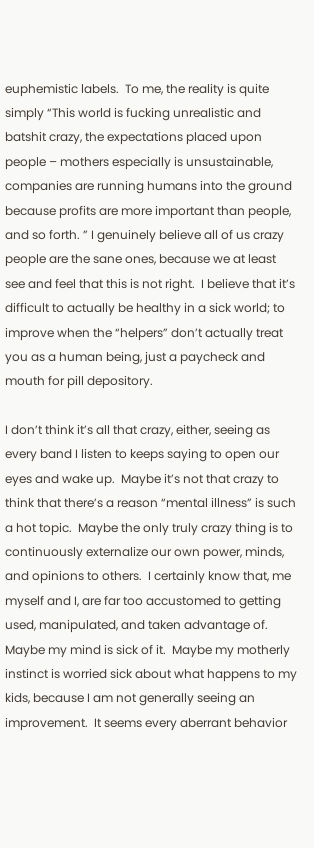euphemistic labels.  To me, the reality is quite simply “This world is fucking unrealistic and batshit crazy, the expectations placed upon people – mothers especially is unsustainable, companies are running humans into the ground because profits are more important than people, and so forth. ” I genuinely believe all of us crazy people are the sane ones, because we at least see and feel that this is not right.  I believe that it’s difficult to actually be healthy in a sick world; to improve when the “helpers” don’t actually treat you as a human being, just a paycheck and mouth for pill depository.

I don’t think it’s all that crazy, either, seeing as every band I listen to keeps saying to open our eyes and wake up.  Maybe it’s not that crazy to think that there’s a reason “mental illness” is such a hot topic.  Maybe the only truly crazy thing is to continuously externalize our own power, minds, and opinions to others.  I certainly know that, me myself and I, are far too accustomed to getting used, manipulated, and taken advantage of.  Maybe my mind is sick of it.  Maybe my motherly instinct is worried sick about what happens to my kids, because I am not generally seeing an improvement.  It seems every aberrant behavior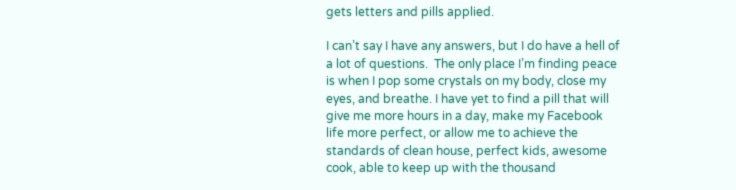gets letters and pills applied.

I can’t say I have any answers, but I do have a hell of a lot of questions.  The only place I’m finding peace is when I pop some crystals on my body, close my eyes, and breathe. I have yet to find a pill that will give me more hours in a day, make my Facebook life more perfect, or allow me to achieve the standards of clean house, perfect kids, awesome cook, able to keep up with the thousand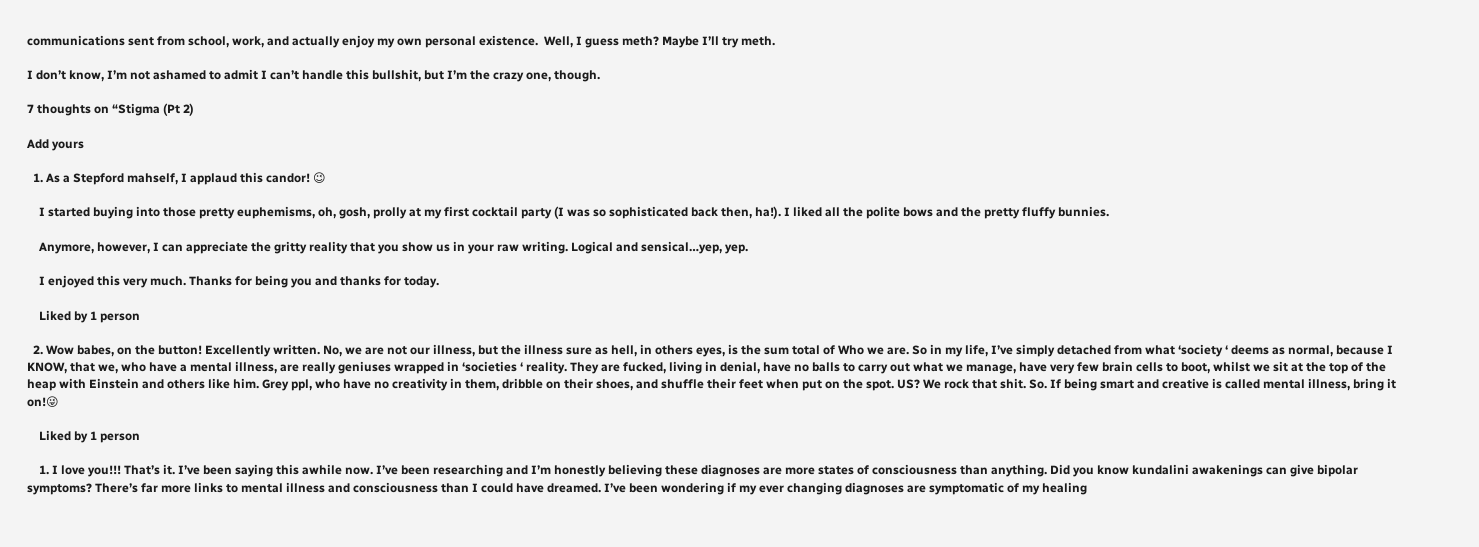communications sent from school, work, and actually enjoy my own personal existence.  Well, I guess meth? Maybe I’ll try meth.

I don’t know, I’m not ashamed to admit I can’t handle this bullshit, but I’m the crazy one, though.

7 thoughts on “Stigma (Pt 2)

Add yours

  1. As a Stepford mahself, I applaud this candor! 😉

    I started buying into those pretty euphemisms, oh, gosh, prolly at my first cocktail party (I was so sophisticated back then, ha!). I liked all the polite bows and the pretty fluffy bunnies.

    Anymore, however, I can appreciate the gritty reality that you show us in your raw writing. Logical and sensical…yep, yep.

    I enjoyed this very much. Thanks for being you and thanks for today.

    Liked by 1 person

  2. Wow babes, on the button! Excellently written. No, we are not our illness, but the illness sure as hell, in others eyes, is the sum total of Who we are. So in my life, I’ve simply detached from what ‘society ‘ deems as normal, because I KNOW, that we, who have a mental illness, are really geniuses wrapped in ‘societies ‘ reality. They are fucked, living in denial, have no balls to carry out what we manage, have very few brain cells to boot, whilst we sit at the top of the heap with Einstein and others like him. Grey ppl, who have no creativity in them, dribble on their shoes, and shuffle their feet when put on the spot. US? We rock that shit. So. If being smart and creative is called mental illness, bring it on!😜

    Liked by 1 person

    1. I love you!!! That’s it. I’ve been saying this awhile now. I’ve been researching and I’m honestly believing these diagnoses are more states of consciousness than anything. Did you know kundalini awakenings can give bipolar symptoms? There’s far more links to mental illness and consciousness than I could have dreamed. I’ve been wondering if my ever changing diagnoses are symptomatic of my healing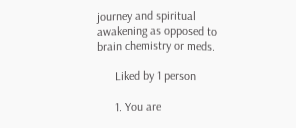journey and spiritual awakening as opposed to brain chemistry or meds.

      Liked by 1 person

      1. You are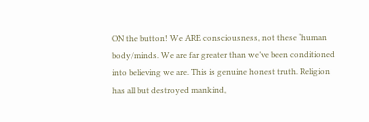ON the button! We ARE consciousness, not these ‘human body/minds. We are far greater than we’ve been conditioned into believing we are. This is genuine honest truth. Religion has all but destroyed mankind,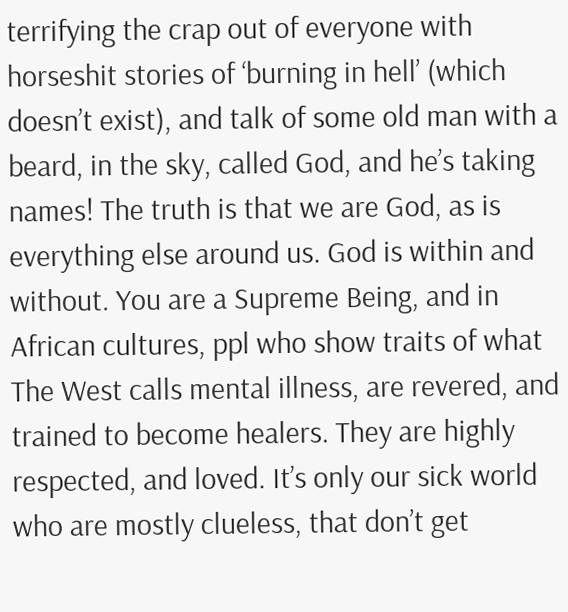terrifying the crap out of everyone with horseshit stories of ‘burning in hell’ (which doesn’t exist), and talk of some old man with a beard, in the sky, called God, and he’s taking names! The truth is that we are God, as is everything else around us. God is within and without. You are a Supreme Being, and in African cultures, ppl who show traits of what The West calls mental illness, are revered, and trained to become healers. They are highly respected, and loved. It’s only our sick world who are mostly clueless, that don’t get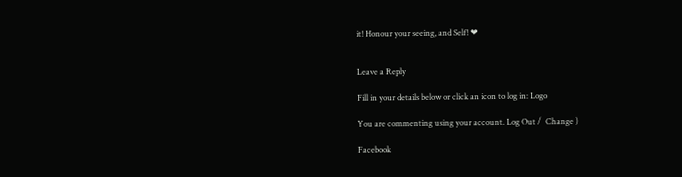it! Honour your seeing, and Self! ❤


Leave a Reply

Fill in your details below or click an icon to log in: Logo

You are commenting using your account. Log Out /  Change )

Facebook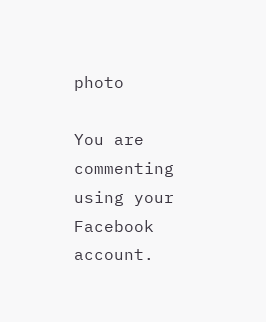photo

You are commenting using your Facebook account.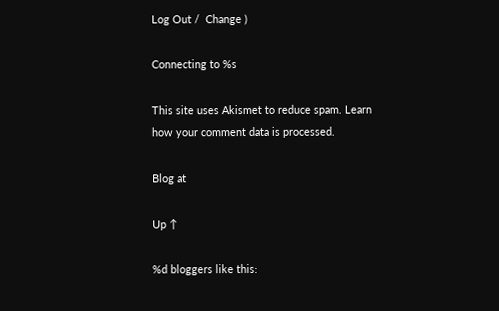Log Out /  Change )

Connecting to %s

This site uses Akismet to reduce spam. Learn how your comment data is processed.

Blog at

Up ↑

%d bloggers like this: